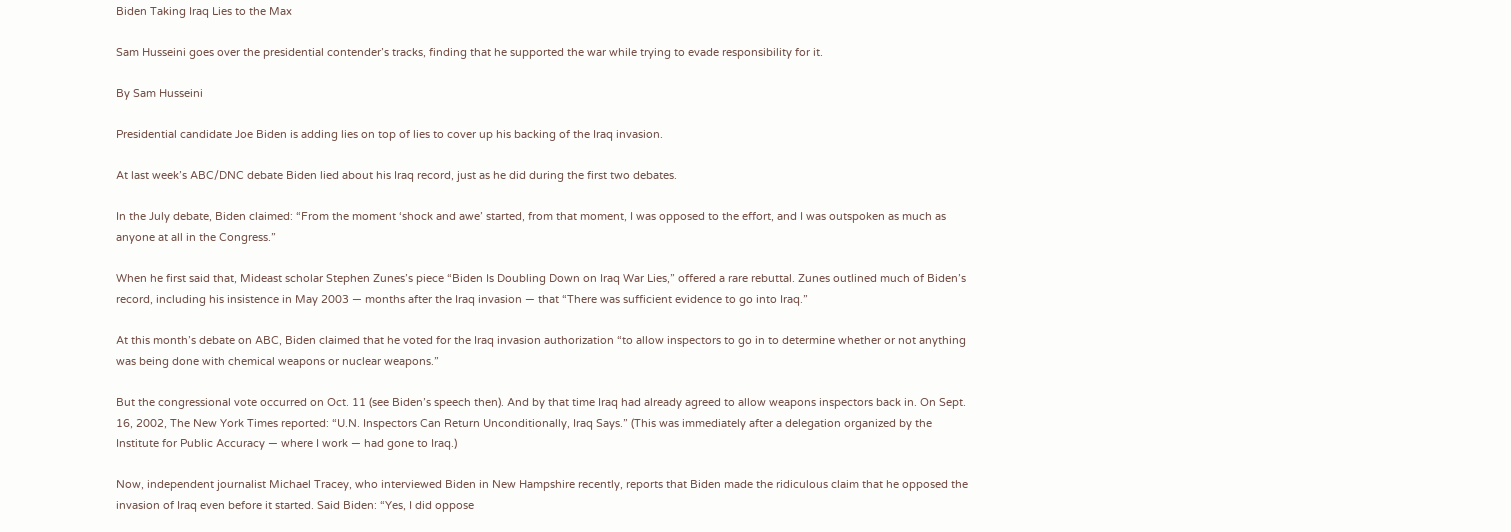Biden Taking Iraq Lies to the Max

Sam Husseini goes over the presidential contender’s tracks, finding that he supported the war while trying to evade responsibility for it.

By Sam Husseini

Presidential candidate Joe Biden is adding lies on top of lies to cover up his backing of the Iraq invasion.

At last week’s ABC/DNC debate Biden lied about his Iraq record, just as he did during the first two debates.

In the July debate, Biden claimed: “From the moment ‘shock and awe’ started, from that moment, I was opposed to the effort, and I was outspoken as much as anyone at all in the Congress.”

When he first said that, Mideast scholar Stephen Zunes’s piece “Biden Is Doubling Down on Iraq War Lies,” offered a rare rebuttal. Zunes outlined much of Biden’s record, including his insistence in May 2003 — months after the Iraq invasion — that “There was sufficient evidence to go into Iraq.”

At this month’s debate on ABC, Biden claimed that he voted for the Iraq invasion authorization “to allow inspectors to go in to determine whether or not anything was being done with chemical weapons or nuclear weapons.”

But the congressional vote occurred on Oct. 11 (see Biden’s speech then). And by that time Iraq had already agreed to allow weapons inspectors back in. On Sept. 16, 2002, The New York Times reported: “U.N. Inspectors Can Return Unconditionally, Iraq Says.” (This was immediately after a delegation organized by the Institute for Public Accuracy — where I work — had gone to Iraq.)

Now, independent journalist Michael Tracey, who interviewed Biden in New Hampshire recently, reports that Biden made the ridiculous claim that he opposed the invasion of Iraq even before it started. Said Biden: “Yes, I did oppose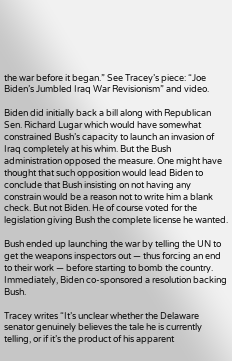the war before it began.” See Tracey’s piece: “Joe Biden’s Jumbled Iraq War Revisionism” and video.

Biden did initially back a bill along with Republican Sen. Richard Lugar which would have somewhat constrained Bush’s capacity to launch an invasion of Iraq completely at his whim. But the Bush administration opposed the measure. One might have thought that such opposition would lead Biden to conclude that Bush insisting on not having any constrain would be a reason not to write him a blank check. But not Biden. He of course voted for the legislation giving Bush the complete license he wanted.

Bush ended up launching the war by telling the UN to get the weapons inspectors out — thus forcing an end to their work — before starting to bomb the country. Immediately, Biden co-sponsored a resolution backing Bush.

Tracey writes “It’s unclear whether the Delaware senator genuinely believes the tale he is currently telling, or if it’s the product of his apparent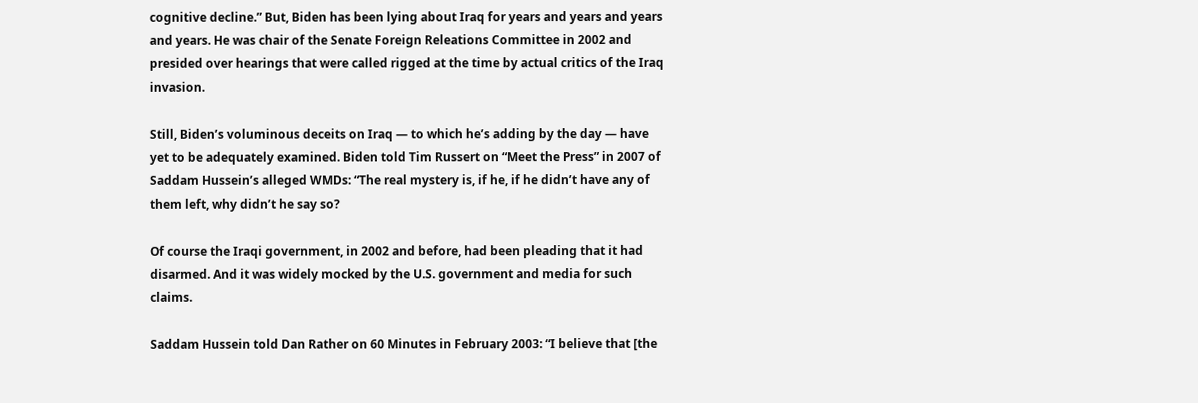cognitive decline.” But, Biden has been lying about Iraq for years and years and years and years. He was chair of the Senate Foreign Releations Committee in 2002 and presided over hearings that were called rigged at the time by actual critics of the Iraq invasion.

Still, Biden’s voluminous deceits on Iraq — to which he’s adding by the day — have yet to be adequately examined. Biden told Tim Russert on “Meet the Press” in 2007 of Saddam Hussein’s alleged WMDs: “The real mystery is, if he, if he didn’t have any of them left, why didn’t he say so?

Of course the Iraqi government, in 2002 and before, had been pleading that it had disarmed. And it was widely mocked by the U.S. government and media for such claims.

Saddam Hussein told Dan Rather on 60 Minutes in February 2003: “I believe that [the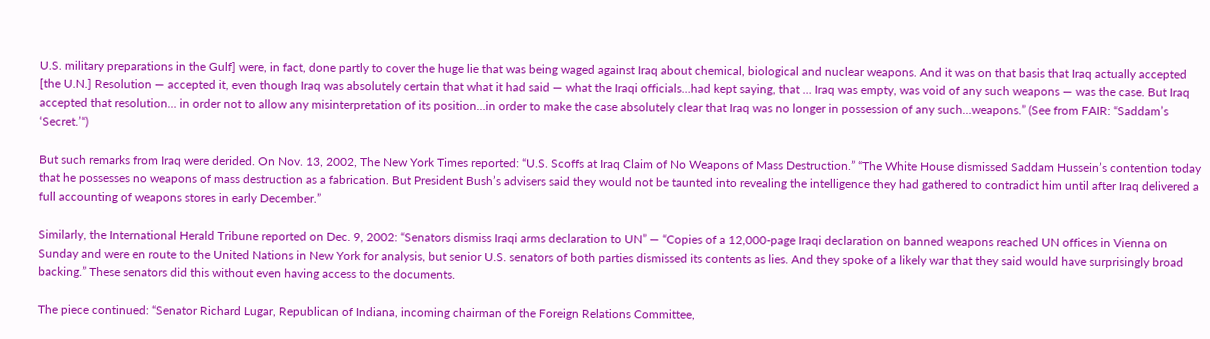U.S. military preparations in the Gulf] were, in fact, done partly to cover the huge lie that was being waged against Iraq about chemical, biological and nuclear weapons. And it was on that basis that Iraq actually accepted [the U.N.] Resolution — accepted it, even though Iraq was absolutely certain that what it had said — what the Iraqi officials…had kept saying, that … Iraq was empty, was void of any such weapons — was the case. But Iraq accepted that resolution… in order not to allow any misinterpretation of its position…in order to make the case absolutely clear that Iraq was no longer in possession of any such…weapons.” (See from FAIR: “Saddam’s ‘Secret.’“)

But such remarks from Iraq were derided. On Nov. 13, 2002, The New York Times reported: “U.S. Scoffs at Iraq Claim of No Weapons of Mass Destruction.” “The White House dismissed Saddam Hussein’s contention today that he possesses no weapons of mass destruction as a fabrication. But President Bush’s advisers said they would not be taunted into revealing the intelligence they had gathered to contradict him until after Iraq delivered a full accounting of weapons stores in early December.”

Similarly, the International Herald Tribune reported on Dec. 9, 2002: “Senators dismiss Iraqi arms declaration to UN” — “Copies of a 12,000-page Iraqi declaration on banned weapons reached UN offices in Vienna on Sunday and were en route to the United Nations in New York for analysis, but senior U.S. senators of both parties dismissed its contents as lies. And they spoke of a likely war that they said would have surprisingly broad backing.” These senators did this without even having access to the documents.

The piece continued: “Senator Richard Lugar, Republican of Indiana, incoming chairman of the Foreign Relations Committee,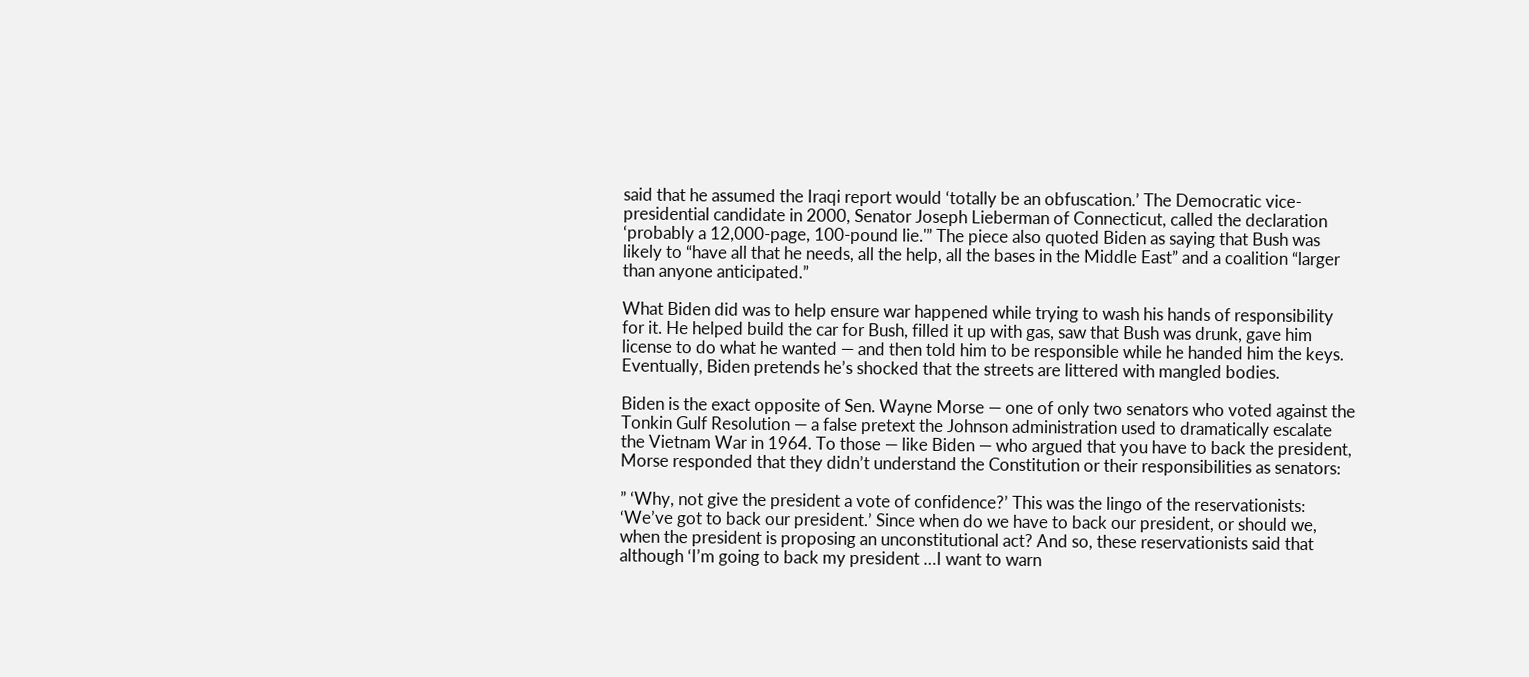said that he assumed the Iraqi report would ‘totally be an obfuscation.’ The Democratic vice-presidential candidate in 2000, Senator Joseph Lieberman of Connecticut, called the declaration ‘probably a 12,000-page, 100-pound lie.'” The piece also quoted Biden as saying that Bush was likely to “have all that he needs, all the help, all the bases in the Middle East” and a coalition “larger than anyone anticipated.”

What Biden did was to help ensure war happened while trying to wash his hands of responsibility for it. He helped build the car for Bush, filled it up with gas, saw that Bush was drunk, gave him license to do what he wanted — and then told him to be responsible while he handed him the keys. Eventually, Biden pretends he’s shocked that the streets are littered with mangled bodies.

Biden is the exact opposite of Sen. Wayne Morse — one of only two senators who voted against the Tonkin Gulf Resolution — a false pretext the Johnson administration used to dramatically escalate the Vietnam War in 1964. To those — like Biden — who argued that you have to back the president, Morse responded that they didn’t understand the Constitution or their responsibilities as senators:

” ‘Why, not give the president a vote of confidence?’ This was the lingo of the reservationists: ‘We’ve got to back our president.’ Since when do we have to back our president, or should we, when the president is proposing an unconstitutional act? And so, these reservationists said that although ‘I’m going to back my president …I want to warn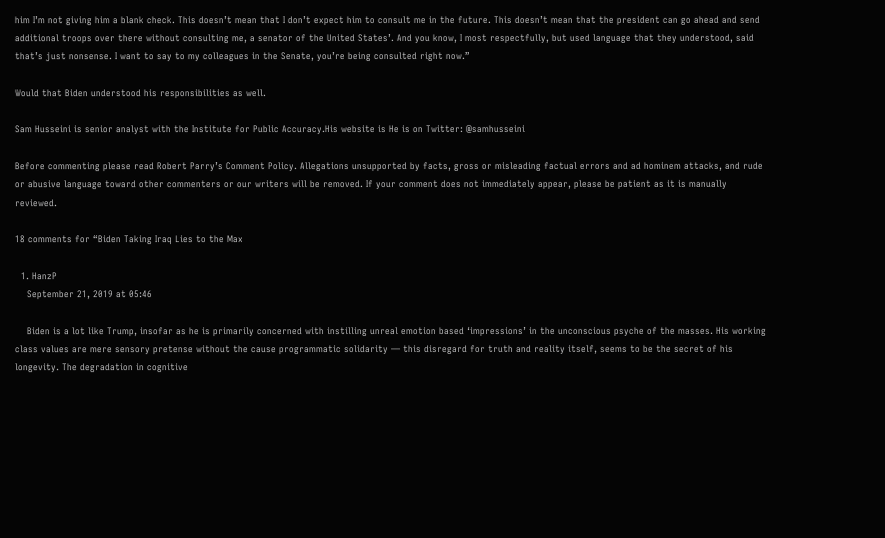him I’m not giving him a blank check. This doesn’t mean that I don’t expect him to consult me in the future. This doesn’t mean that the president can go ahead and send additional troops over there without consulting me, a senator of the United States’. And you know, I most respectfully, but used language that they understood, said that’s just nonsense. I want to say to my colleagues in the Senate, you’re being consulted right now.”

Would that Biden understood his responsibilities as well.

Sam Husseini is senior analyst with the Institute for Public Accuracy.His website is He is on Twitter: @samhusseini

Before commenting please read Robert Parry’s Comment Policy. Allegations unsupported by facts, gross or misleading factual errors and ad hominem attacks, and rude or abusive language toward other commenters or our writers will be removed. If your comment does not immediately appear, please be patient as it is manually reviewed.

18 comments for “Biden Taking Iraq Lies to the Max

  1. HanzP
    September 21, 2019 at 05:46

    Biden is a lot like Trump, insofar as he is primarily concerned with instilling unreal emotion based ‘impressions’ in the unconscious psyche of the masses. His working class values are mere sensory pretense without the cause programmatic solidarity — this disregard for truth and reality itself, seems to be the secret of his longevity. The degradation in cognitive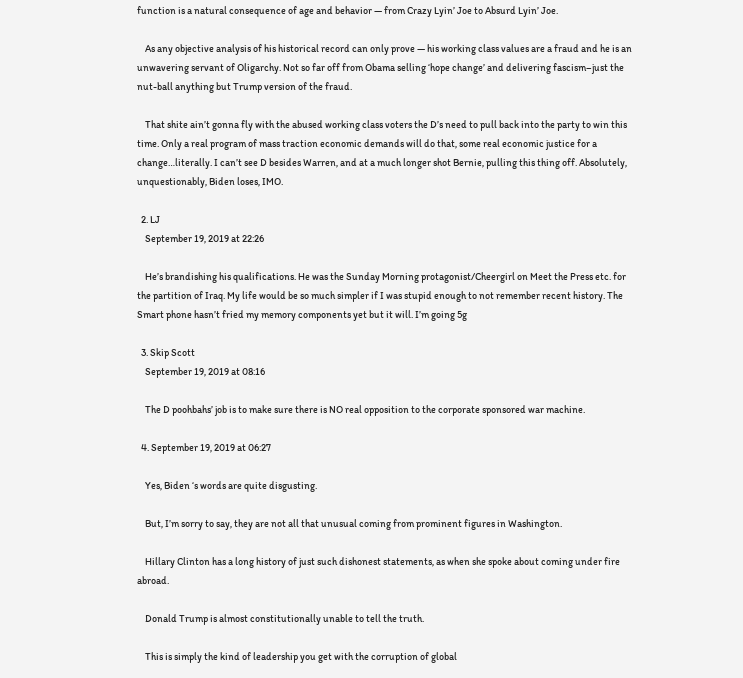function is a natural consequence of age and behavior — from Crazy Lyin’ Joe to Absurd Lyin’ Joe.

    As any objective analysis of his historical record can only prove — his working class values are a fraud and he is an unwavering servant of Oligarchy. Not so far off from Obama selling ‘hope change’ and delivering fascism–just the nut-ball anything but Trump version of the fraud.

    That shite ain’t gonna fly with the abused working class voters the D’s need to pull back into the party to win this time. Only a real program of mass traction economic demands will do that, some real economic justice for a change…literally. I can’t see D besides Warren, and at a much longer shot Bernie, pulling this thing off. Absolutely, unquestionably, Biden loses, IMO.

  2. LJ
    September 19, 2019 at 22:26

    He’s brandishing his qualifications. He was the Sunday Morning protagonist/Cheergirl on Meet the Press etc. for the partition of Iraq. My life would be so much simpler if I was stupid enough to not remember recent history. The Smart phone hasn’t fried my memory components yet but it will. I’m going 5g

  3. Skip Scott
    September 19, 2019 at 08:16

    The D poohbahs’ job is to make sure there is NO real opposition to the corporate sponsored war machine.

  4. September 19, 2019 at 06:27

    Yes, Biden ‘s words are quite disgusting.

    But, I’m sorry to say, they are not all that unusual coming from prominent figures in Washington.

    Hillary Clinton has a long history of just such dishonest statements, as when she spoke about coming under fire abroad.

    Donald Trump is almost constitutionally unable to tell the truth.

    This is simply the kind of leadership you get with the corruption of global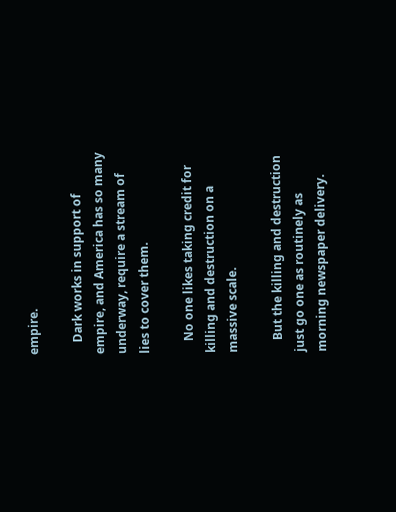empire.

    Dark works in support of empire, and America has so many underway, require a stream of lies to cover them.

    No one likes taking credit for killing and destruction on a massive scale.

    But the killing and destruction just go one as routinely as morning newspaper delivery.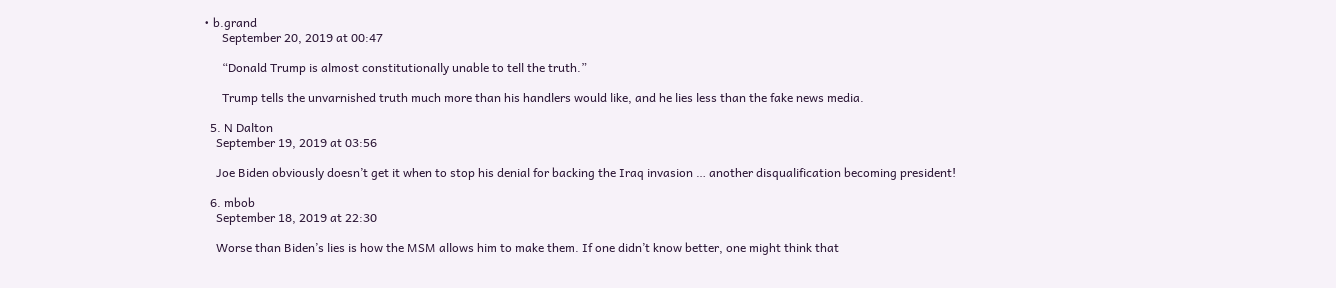• b.grand
      September 20, 2019 at 00:47

      “Donald Trump is almost constitutionally unable to tell the truth.”

      Trump tells the unvarnished truth much more than his handlers would like, and he lies less than the fake news media.

  5. N Dalton
    September 19, 2019 at 03:56

    Joe Biden obviously doesn’t get it when to stop his denial for backing the Iraq invasion … another disqualification becoming president!

  6. mbob
    September 18, 2019 at 22:30

    Worse than Biden’s lies is how the MSM allows him to make them. If one didn’t know better, one might think that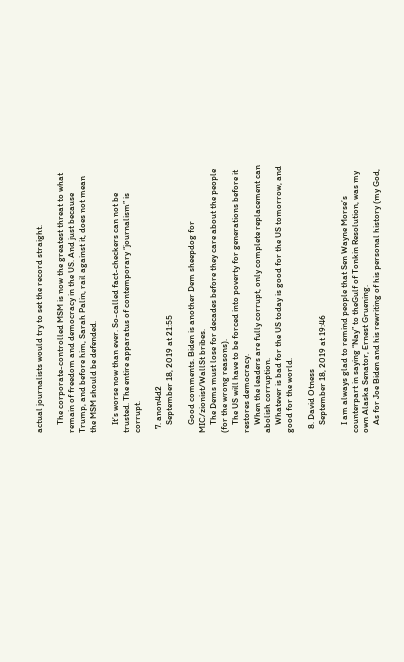actual journalists would try to set the record straight.

    The corporate-controlled MSM is now the greatest threat to what remain of freedom and democracy in the US. And just because Trump, and before him, Sarah Palin, rail against it, does not mean the MSM should be defended.

    It’s worse now than ever. So-called fact-checkers can not be trusted. The entire apparatus of contemporary “journalism” is corrupt.

  7. anon4d2
    September 18, 2019 at 21:55

    Good comments. Biden is another Dem sheepdog for MIC/zionist/WallSt bribes.
    The Dems must lose for decades before they care about the people (for the wrong reasons).
    The US will have to be forced into poverty for generations before it restores democracy.
    When the leaders are fully corrupt, only complete replacement can abolish corruption.
    Whatever is bad for the US today is good for the US tomorrow, and good for the world.

  8. David Otness
    September 18, 2019 at 19:46

    I am always glad to remind people that Sen Wayne Morse’s counterpart in saying “Nay” to theGulf of Tonkin Resolution, was my own Alaska Senator, Ernest Gruening.
    As for Joe Biden and his rewriting of his personal history (my God,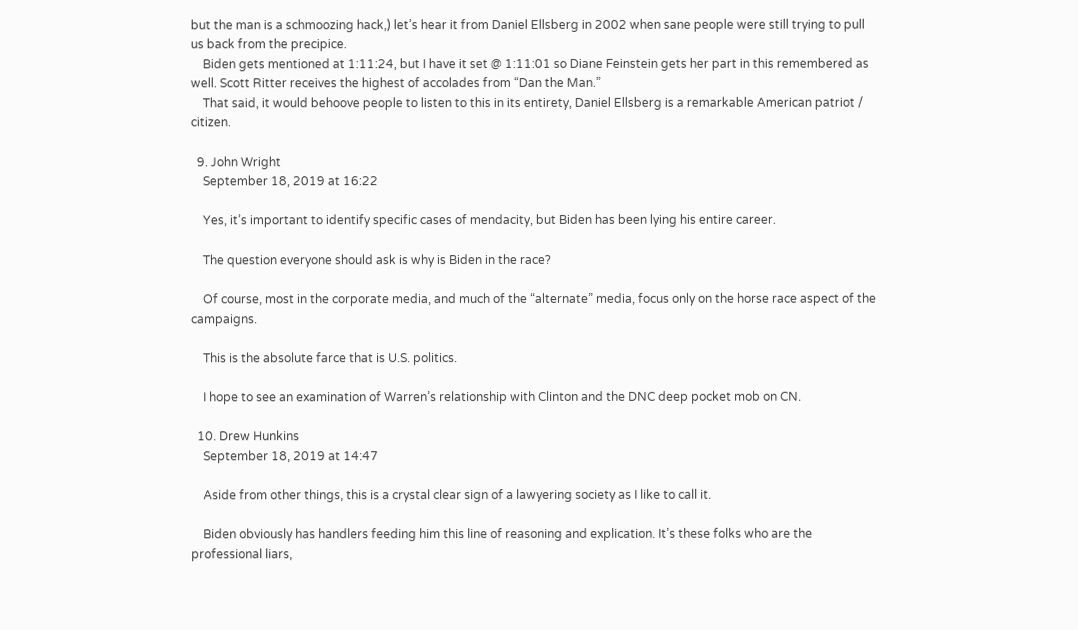but the man is a schmoozing hack,) let’s hear it from Daniel Ellsberg in 2002 when sane people were still trying to pull us back from the precipice.
    Biden gets mentioned at 1:11:24, but I have it set @ 1:11:01 so Diane Feinstein gets her part in this remembered as well. Scott Ritter receives the highest of accolades from “Dan the Man.”
    That said, it would behoove people to listen to this in its entirety, Daniel Ellsberg is a remarkable American patriot / citizen.

  9. John Wright
    September 18, 2019 at 16:22

    Yes, it’s important to identify specific cases of mendacity, but Biden has been lying his entire career.

    The question everyone should ask is why is Biden in the race?

    Of course, most in the corporate media, and much of the “alternate” media, focus only on the horse race aspect of the campaigns.

    This is the absolute farce that is U.S. politics.

    I hope to see an examination of Warren’s relationship with Clinton and the DNC deep pocket mob on CN.

  10. Drew Hunkins
    September 18, 2019 at 14:47

    Aside from other things, this is a crystal clear sign of a lawyering society as I like to call it.

    Biden obviously has handlers feeding him this line of reasoning and explication. It’s these folks who are the professional liars,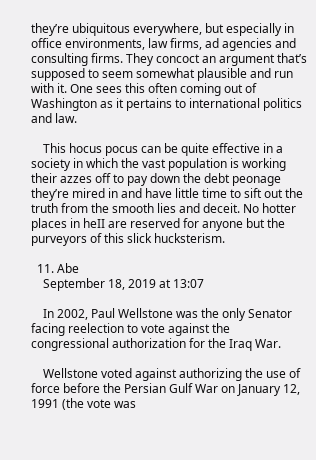they’re ubiquitous everywhere, but especially in office environments, law firms, ad agencies and consulting firms. They concoct an argument that’s supposed to seem somewhat plausible and run with it. One sees this often coming out of Washington as it pertains to international politics and law.

    This hocus pocus can be quite effective in a society in which the vast population is working their azzes off to pay down the debt peonage they’re mired in and have little time to sift out the truth from the smooth lies and deceit. No hotter places in heII are reserved for anyone but the purveyors of this slick hucksterism.

  11. Abe
    September 18, 2019 at 13:07

    In 2002, Paul Wellstone was the only Senator facing reelection to vote against the congressional authorization for the Iraq War.

    Wellstone voted against authorizing the use of force before the Persian Gulf War on January 12, 1991 (the vote was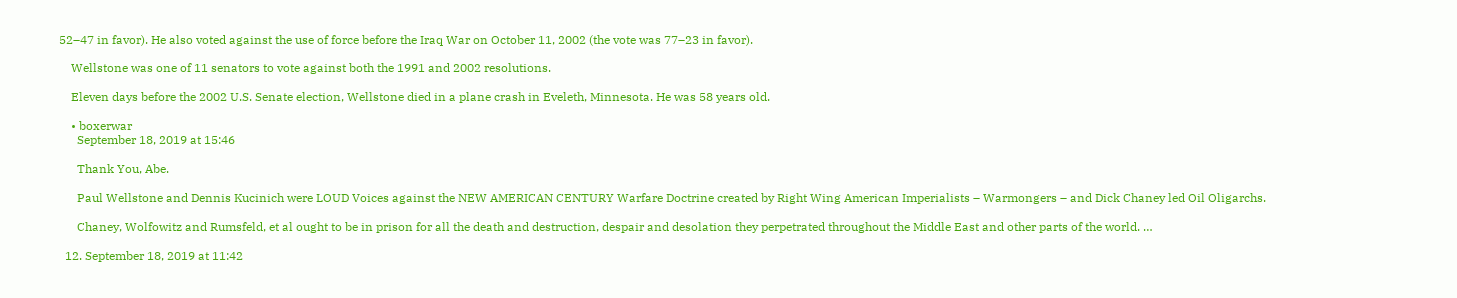52–47 in favor). He also voted against the use of force before the Iraq War on October 11, 2002 (the vote was 77–23 in favor).

    Wellstone was one of 11 senators to vote against both the 1991 and 2002 resolutions.

    Eleven days before the 2002 U.S. Senate election, Wellstone died in a plane crash in Eveleth, Minnesota. He was 58 years old.

    • boxerwar
      September 18, 2019 at 15:46

      Thank You, Abe.

      Paul Wellstone and Dennis Kucinich were LOUD Voices against the NEW AMERICAN CENTURY Warfare Doctrine created by Right Wing American Imperialists – Warmongers – and Dick Chaney led Oil Oligarchs.

      Chaney, Wolfowitz and Rumsfeld, et al ought to be in prison for all the death and destruction, despair and desolation they perpetrated throughout the Middle East and other parts of the world. …

  12. September 18, 2019 at 11:42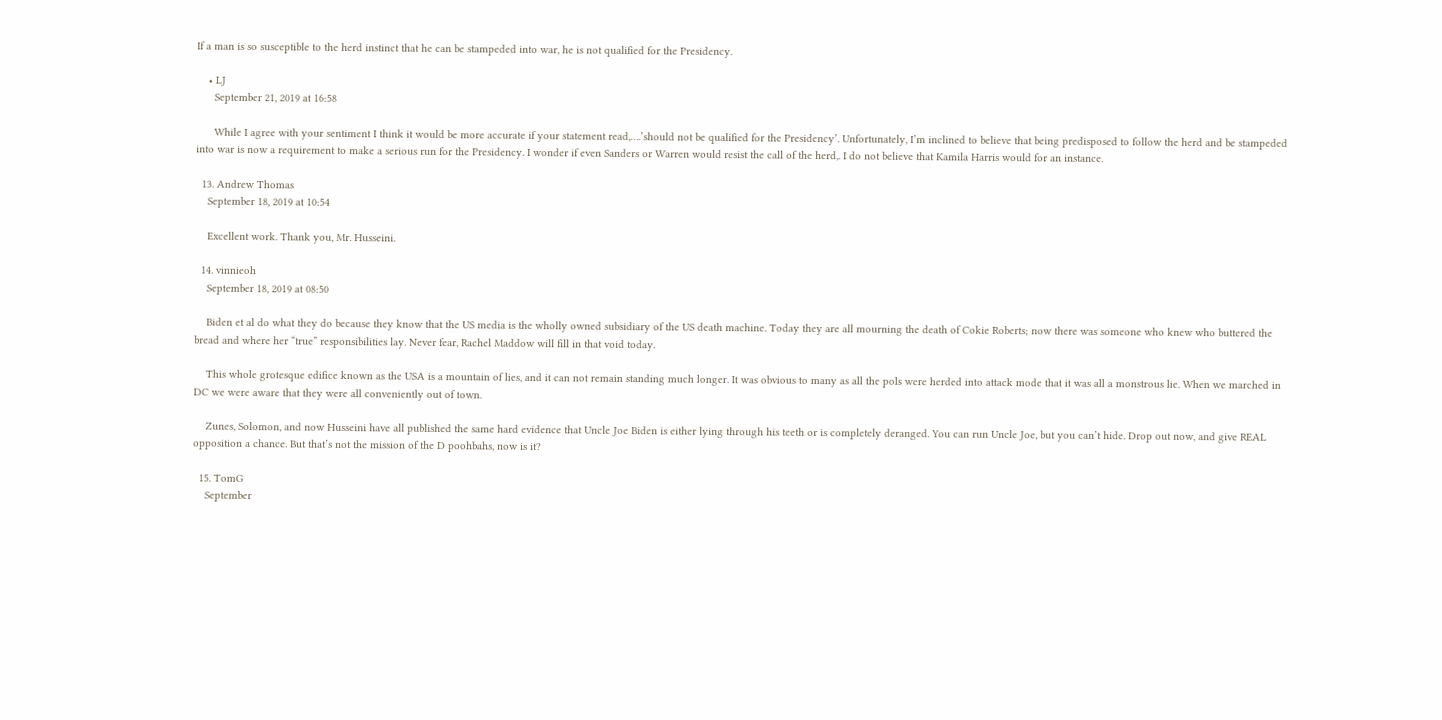If a man is so susceptible to the herd instinct that he can be stampeded into war, he is not qualified for the Presidency.

    • LJ
      September 21, 2019 at 16:58

      While I agree with your sentiment I think it would be more accurate if your statement read,….’should not be qualified for the Presidency’. Unfortunately, I’m inclined to believe that being predisposed to follow the herd and be stampeded into war is now a requirement to make a serious run for the Presidency. I wonder if even Sanders or Warren would resist the call of the herd,. I do not believe that Kamila Harris would for an instance.

  13. Andrew Thomas
    September 18, 2019 at 10:54

    Excellent work. Thank you, Mr. Husseini.

  14. vinnieoh
    September 18, 2019 at 08:50

    Biden et al do what they do because they know that the US media is the wholly owned subsidiary of the US death machine. Today they are all mourning the death of Cokie Roberts; now there was someone who knew who buttered the bread and where her “true” responsibilities lay. Never fear, Rachel Maddow will fill in that void today.

    This whole grotesque edifice known as the USA is a mountain of lies, and it can not remain standing much longer. It was obvious to many as all the pols were herded into attack mode that it was all a monstrous lie. When we marched in DC we were aware that they were all conveniently out of town.

    Zunes, Solomon, and now Husseini have all published the same hard evidence that Uncle Joe Biden is either lying through his teeth or is completely deranged. You can run Uncle Joe, but you can’t hide. Drop out now, and give REAL opposition a chance. But that’s not the mission of the D poohbahs, now is it?

  15. TomG
    September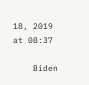18, 2019 at 08:37

    Biden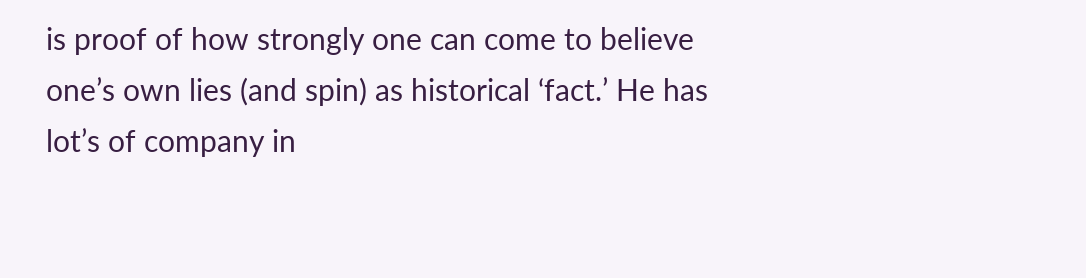is proof of how strongly one can come to believe one’s own lies (and spin) as historical ‘fact.’ He has lot’s of company in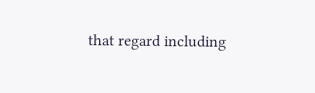that regard including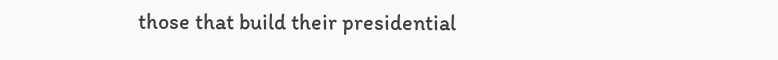those that build their presidential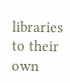libraries to their own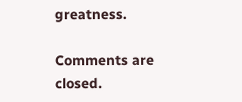greatness.

Comments are closed.